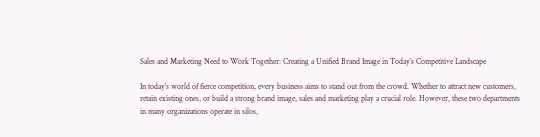Sales and Marketing Need to Work Together: Creating a Unified Brand Image in Today’s Competitive Landscape

In today’s world of fierce competition, every business aims to stand out from the crowd. Whether to attract new customers, retain existing ones, or build a strong brand image, sales and marketing play a crucial role. However, these two departments in many organizations operate in silos,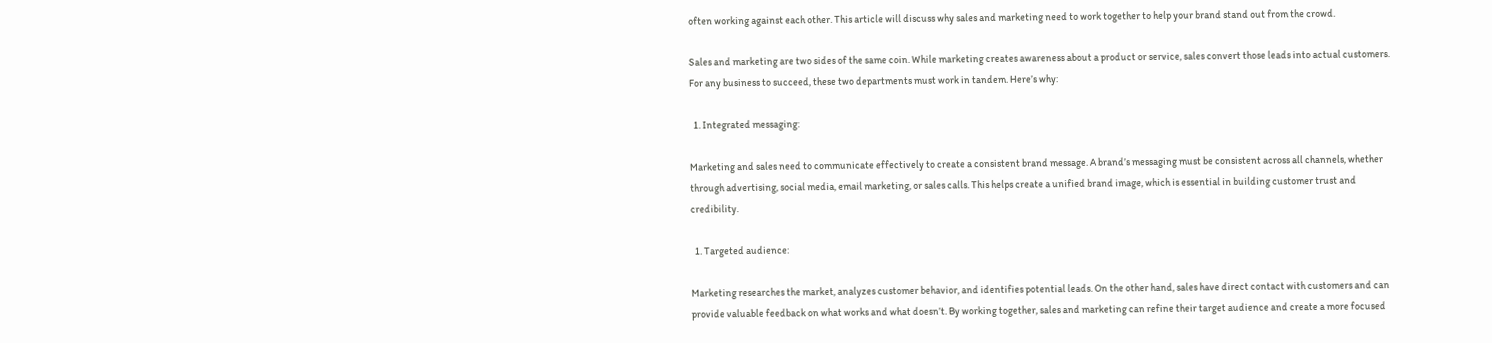often working against each other. This article will discuss why sales and marketing need to work together to help your brand stand out from the crowd.

Sales and marketing are two sides of the same coin. While marketing creates awareness about a product or service, sales convert those leads into actual customers. For any business to succeed, these two departments must work in tandem. Here’s why:

  1. Integrated messaging:

Marketing and sales need to communicate effectively to create a consistent brand message. A brand’s messaging must be consistent across all channels, whether through advertising, social media, email marketing, or sales calls. This helps create a unified brand image, which is essential in building customer trust and credibility.

  1. Targeted audience:

Marketing researches the market, analyzes customer behavior, and identifies potential leads. On the other hand, sales have direct contact with customers and can provide valuable feedback on what works and what doesn’t. By working together, sales and marketing can refine their target audience and create a more focused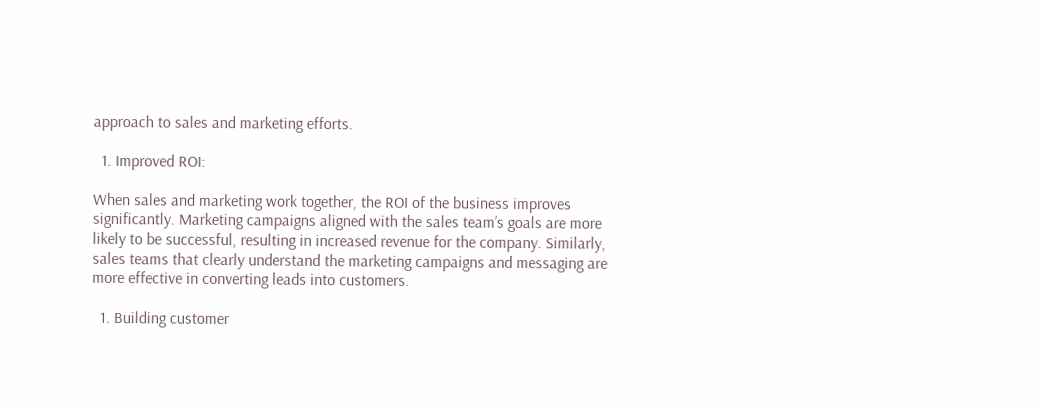approach to sales and marketing efforts.

  1. Improved ROI:

When sales and marketing work together, the ROI of the business improves significantly. Marketing campaigns aligned with the sales team’s goals are more likely to be successful, resulting in increased revenue for the company. Similarly, sales teams that clearly understand the marketing campaigns and messaging are more effective in converting leads into customers.

  1. Building customer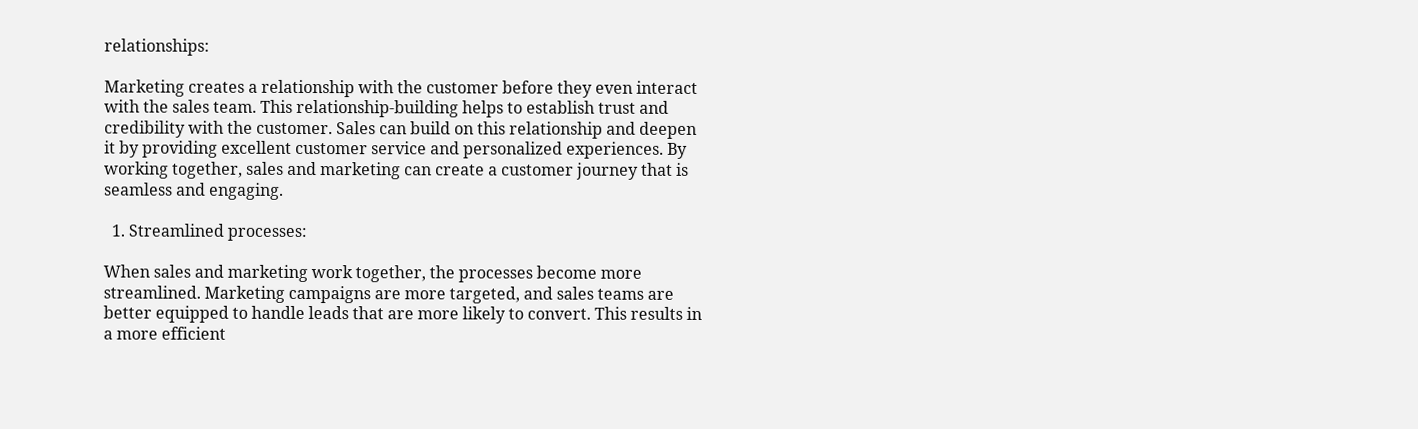relationships:

Marketing creates a relationship with the customer before they even interact with the sales team. This relationship-building helps to establish trust and credibility with the customer. Sales can build on this relationship and deepen it by providing excellent customer service and personalized experiences. By working together, sales and marketing can create a customer journey that is seamless and engaging.

  1. Streamlined processes:

When sales and marketing work together, the processes become more streamlined. Marketing campaigns are more targeted, and sales teams are better equipped to handle leads that are more likely to convert. This results in a more efficient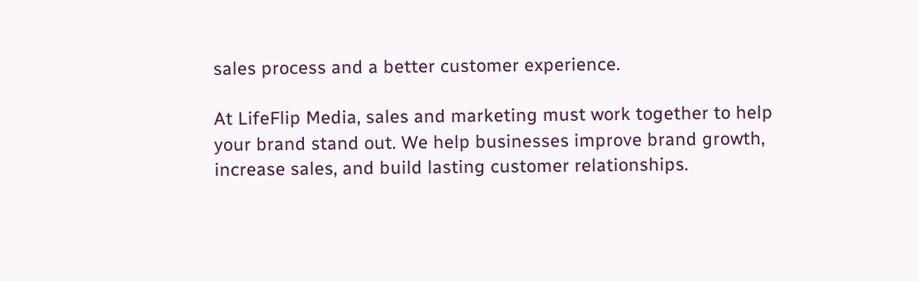sales process and a better customer experience.

At LifeFlip Media, sales and marketing must work together to help your brand stand out. We help businesses improve brand growth, increase sales, and build lasting customer relationships.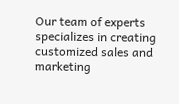Our team of experts specializes in creating customized sales and marketing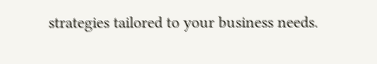strategies tailored to your business needs.